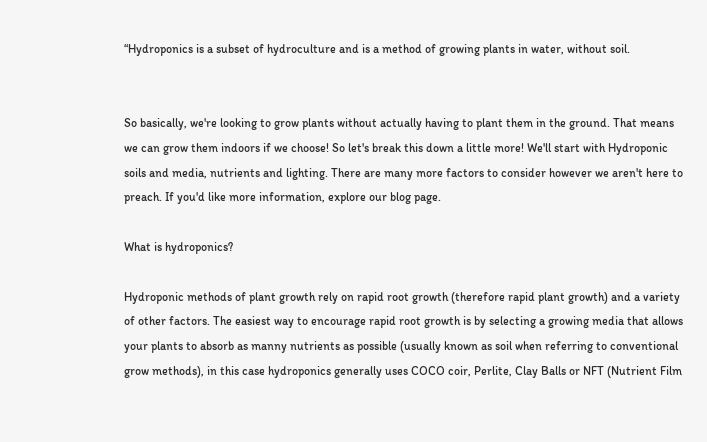“Hydroponics is a subset of hydroculture and is a method of growing plants in water, without soil.


So basically, we're looking to grow plants without actually having to plant them in the ground. That means we can grow them indoors if we choose! So let's break this down a little more! We'll start with Hydroponic soils and media, nutrients and lighting. There are many more factors to consider however we aren't here to preach. If you'd like more information, explore our blog page.

What is hydroponics?

Hydroponic methods of plant growth rely on rapid root growth (therefore rapid plant growth) and a variety of other factors. The easiest way to encourage rapid root growth is by selecting a growing media that allows your plants to absorb as manny nutrients as possible (usually known as soil when referring to conventional grow methods), in this case hydroponics generally uses COCO coir, Perlite, Clay Balls or NFT (Nutrient Film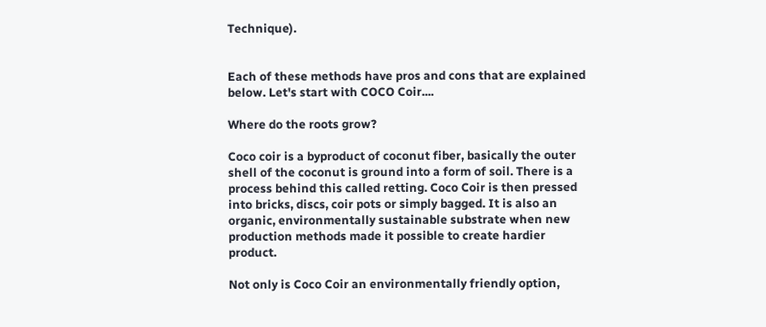Technique).


Each of these methods have pros and cons that are explained below. Let's start with COCO Coir....

Where do the roots grow?

Coco coir is a byproduct of coconut fiber, basically the outer shell of the coconut is ground into a form of soil. There is a process behind this called retting. Coco Coir is then pressed into bricks, discs, coir pots or simply bagged. It is also an organic, environmentally sustainable substrate when new production methods made it possible to create hardier product.

Not only is Coco Coir an environmentally friendly option,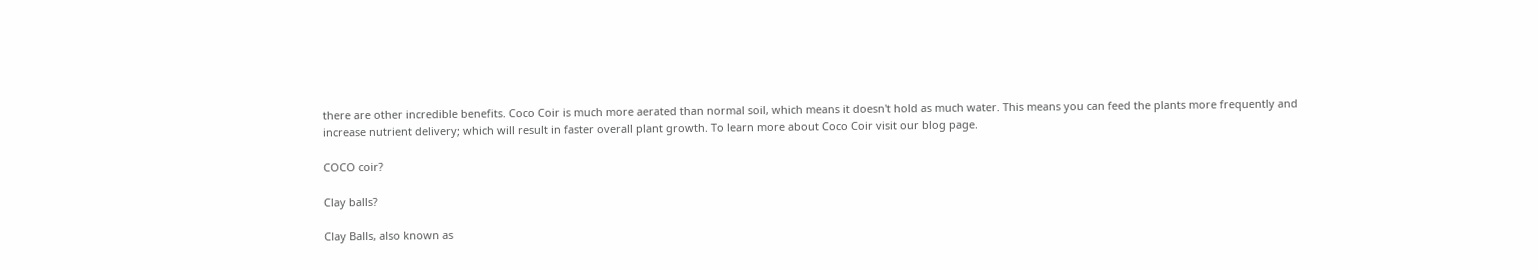there are other incredible benefits. Coco Coir is much more aerated than normal soil, which means it doesn't hold as much water. This means you can feed the plants more frequently and increase nutrient delivery; which will result in faster overall plant growth. To learn more about Coco Coir visit our blog page.

COCO coir?

Clay balls?

Clay Balls, also known as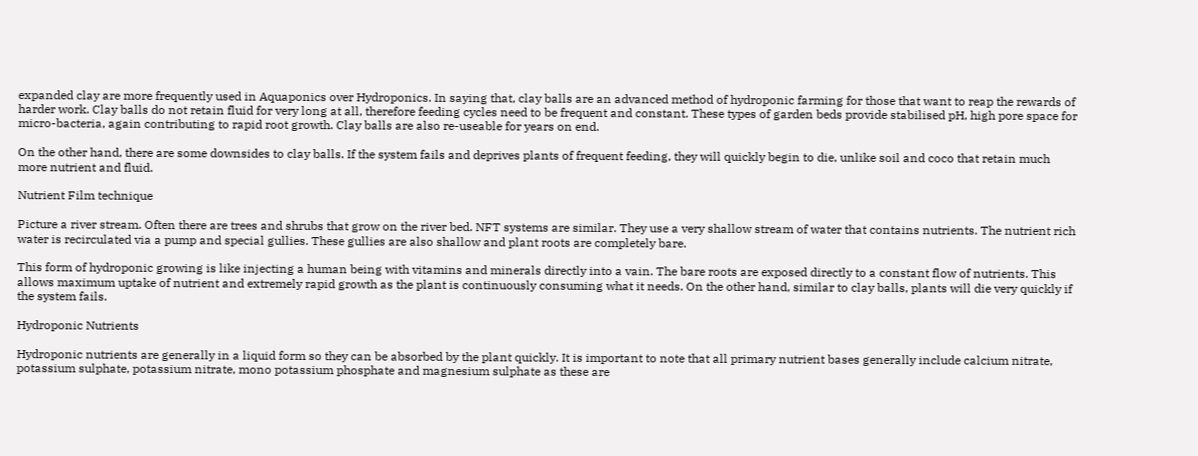expanded clay are more frequently used in Aquaponics over Hydroponics. In saying that, clay balls are an advanced method of hydroponic farming for those that want to reap the rewards of harder work. Clay balls do not retain fluid for very long at all, therefore feeding cycles need to be frequent and constant. These types of garden beds provide stabilised pH, high pore space for micro-bacteria, again contributing to rapid root growth. Clay balls are also re-useable for years on end.

On the other hand, there are some downsides to clay balls. If the system fails and deprives plants of frequent feeding, they will quickly begin to die, unlike soil and coco that retain much more nutrient and fluid.

Nutrient Film technique

Picture a river stream. Often there are trees and shrubs that grow on the river bed. NFT systems are similar. They use a very shallow stream of water that contains nutrients. The nutrient rich water is recirculated via a pump and special gullies. These gullies are also shallow and plant roots are completely bare.

This form of hydroponic growing is like injecting a human being with vitamins and minerals directly into a vain. The bare roots are exposed directly to a constant flow of nutrients. This allows maximum uptake of nutrient and extremely rapid growth as the plant is continuously consuming what it needs. On the other hand, similar to clay balls, plants will die very quickly if the system fails.

Hydroponic Nutrients

Hydroponic nutrients are generally in a liquid form so they can be absorbed by the plant quickly. It is important to note that all primary nutrient bases generally include calcium nitrate, potassium sulphate, potassium nitrate, mono potassium phosphate and magnesium sulphate as these are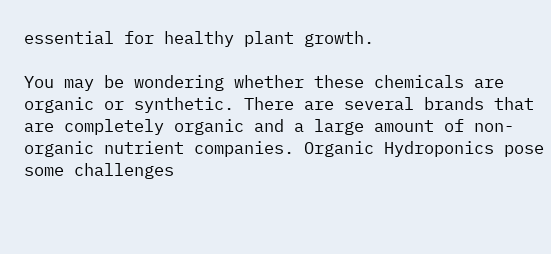essential for healthy plant growth.

You may be wondering whether these chemicals are organic or synthetic. There are several brands that are completely organic and a large amount of non-organic nutrient companies. Organic Hydroponics pose some challenges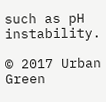such as pH instability.

© 2017 Urban Green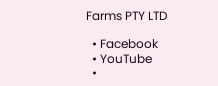Farms PTY LTD

  • Facebook
  • YouTube
  •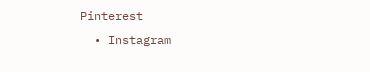Pinterest
  • Instagram